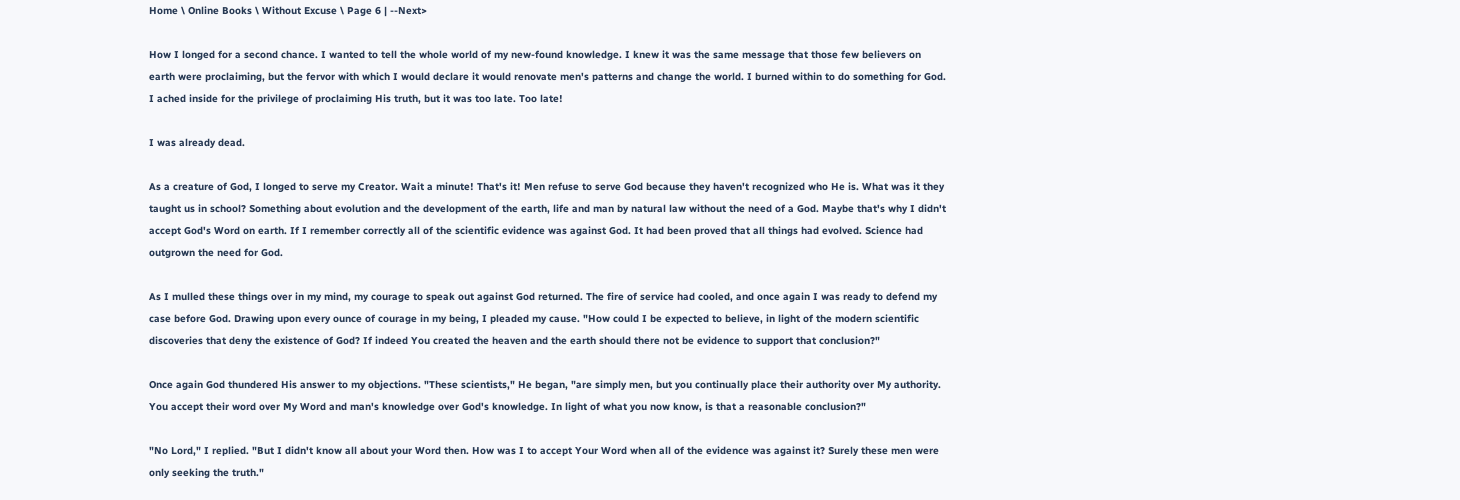Home \ Online Books \ Without Excuse \ Page 6 | --Next>

How I longed for a second chance. I wanted to tell the whole world of my new-found knowledge. I knew it was the same message that those few believers on earth were proclaiming, but the fervor with which I would declare it would renovate men's patterns and change the world. I burned within to do something for God. I ached inside for the privilege of proclaiming His truth, but it was too late. Too late!

I was already dead.

As a creature of God, I longed to serve my Creator. Wait a minute! That's it! Men refuse to serve God because they haven't recognized who He is. What was it they taught us in school? Something about evolution and the development of the earth, life and man by natural law without the need of a God. Maybe that's why I didn't accept God's Word on earth. If I remember correctly all of the scientific evidence was against God. It had been proved that all things had evolved. Science had outgrown the need for God.

As I mulled these things over in my mind, my courage to speak out against God returned. The fire of service had cooled, and once again I was ready to defend my case before God. Drawing upon every ounce of courage in my being, I pleaded my cause. "How could I be expected to believe, in light of the modern scientific discoveries that deny the existence of God? If indeed You created the heaven and the earth should there not be evidence to support that conclusion?"

Once again God thundered His answer to my objections. "These scientists," He began, "are simply men, but you continually place their authority over My authority. You accept their word over My Word and man's knowledge over God's knowledge. In light of what you now know, is that a reasonable conclusion?"

"No Lord," I replied. "But I didn't know all about your Word then. How was I to accept Your Word when all of the evidence was against it? Surely these men were only seeking the truth."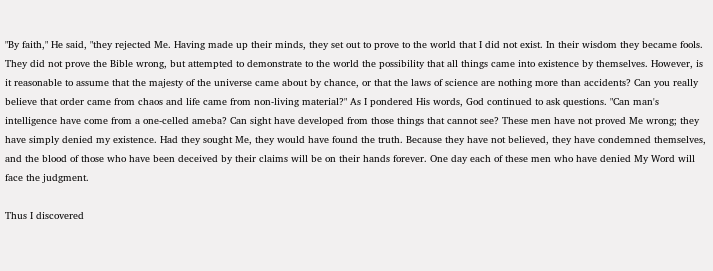"By faith," He said, "they rejected Me. Having made up their minds, they set out to prove to the world that I did not exist. In their wisdom they became fools. They did not prove the Bible wrong, but attempted to demonstrate to the world the possibility that all things came into existence by themselves. However, is it reasonable to assume that the majesty of the universe came about by chance, or that the laws of science are nothing more than accidents? Can you really believe that order came from chaos and life came from non-living material?" As I pondered His words, God continued to ask questions. "Can man's intelligence have come from a one-celled ameba? Can sight have developed from those things that cannot see? These men have not proved Me wrong; they have simply denied my existence. Had they sought Me, they would have found the truth. Because they have not believed, they have condemned themselves, and the blood of those who have been deceived by their claims will be on their hands forever. One day each of these men who have denied My Word will face the judgment.

Thus I discovered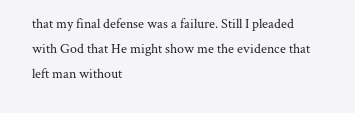that my final defense was a failure. Still I pleaded with God that He might show me the evidence that left man without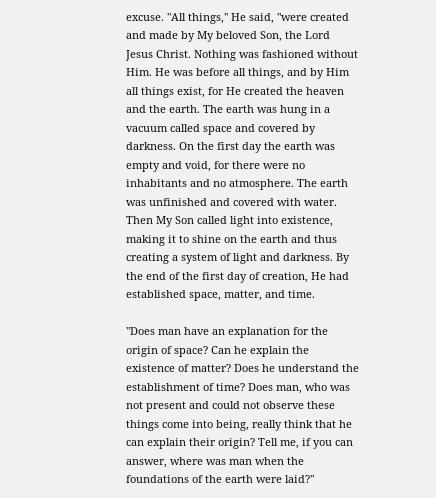excuse. "All things," He said, "were created and made by My beloved Son, the Lord Jesus Christ. Nothing was fashioned without Him. He was before all things, and by Him all things exist, for He created the heaven and the earth. The earth was hung in a vacuum called space and covered by darkness. On the first day the earth was empty and void, for there were no inhabitants and no atmosphere. The earth was unfinished and covered with water. Then My Son called light into existence, making it to shine on the earth and thus creating a system of light and darkness. By the end of the first day of creation, He had established space, matter, and time.

"Does man have an explanation for the origin of space? Can he explain the existence of matter? Does he understand the establishment of time? Does man, who was not present and could not observe these things come into being, really think that he can explain their origin? Tell me, if you can answer, where was man when the foundations of the earth were laid?"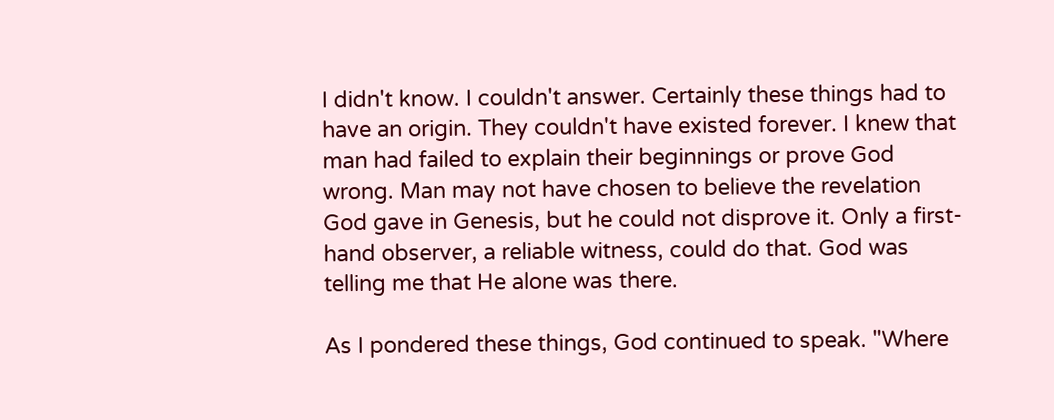I didn't know. I couldn't answer. Certainly these things had to have an origin. They couldn't have existed forever. I knew that man had failed to explain their beginnings or prove God wrong. Man may not have chosen to believe the revelation God gave in Genesis, but he could not disprove it. Only a first-hand observer, a reliable witness, could do that. God was telling me that He alone was there.

As I pondered these things, God continued to speak. "Where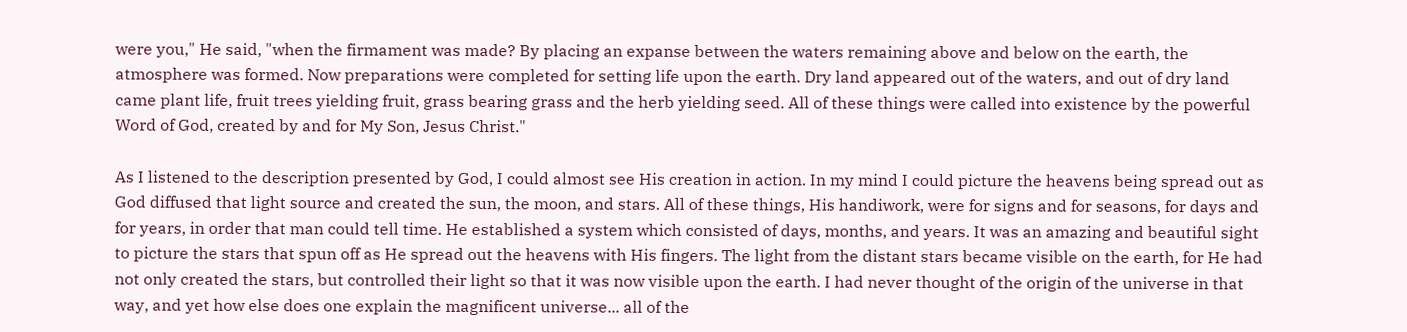were you," He said, "when the firmament was made? By placing an expanse between the waters remaining above and below on the earth, the atmosphere was formed. Now preparations were completed for setting life upon the earth. Dry land appeared out of the waters, and out of dry land came plant life, fruit trees yielding fruit, grass bearing grass and the herb yielding seed. All of these things were called into existence by the powerful Word of God, created by and for My Son, Jesus Christ."

As I listened to the description presented by God, I could almost see His creation in action. In my mind I could picture the heavens being spread out as God diffused that light source and created the sun, the moon, and stars. All of these things, His handiwork, were for signs and for seasons, for days and for years, in order that man could tell time. He established a system which consisted of days, months, and years. It was an amazing and beautiful sight to picture the stars that spun off as He spread out the heavens with His fingers. The light from the distant stars became visible on the earth, for He had not only created the stars, but controlled their light so that it was now visible upon the earth. I had never thought of the origin of the universe in that way, and yet how else does one explain the magnificent universe... all of the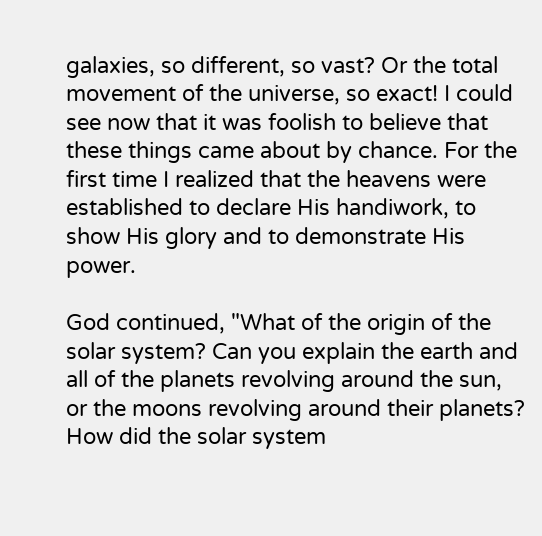galaxies, so different, so vast? Or the total movement of the universe, so exact! I could see now that it was foolish to believe that these things came about by chance. For the first time I realized that the heavens were established to declare His handiwork, to show His glory and to demonstrate His power.

God continued, "What of the origin of the solar system? Can you explain the earth and all of the planets revolving around the sun, or the moons revolving around their planets? How did the solar system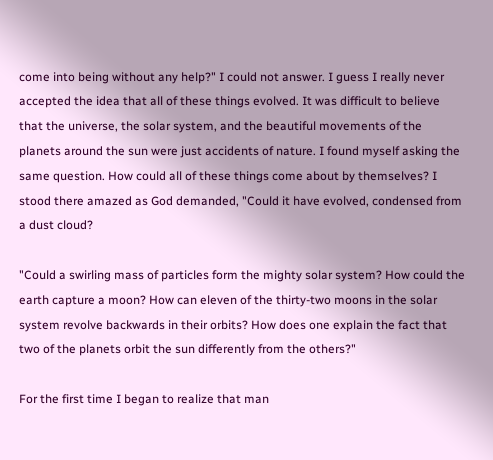come into being without any help?" I could not answer. I guess I really never accepted the idea that all of these things evolved. It was difficult to believe that the universe, the solar system, and the beautiful movements of the planets around the sun were just accidents of nature. I found myself asking the same question. How could all of these things come about by themselves? I stood there amazed as God demanded, "Could it have evolved, condensed from a dust cloud?

"Could a swirling mass of particles form the mighty solar system? How could the earth capture a moon? How can eleven of the thirty-two moons in the solar system revolve backwards in their orbits? How does one explain the fact that two of the planets orbit the sun differently from the others?"

For the first time I began to realize that man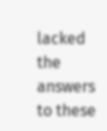lacked the answers to these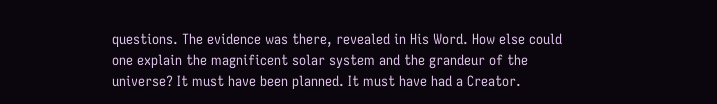questions. The evidence was there, revealed in His Word. How else could one explain the magnificent solar system and the grandeur of the universe? It must have been planned. It must have had a Creator.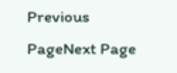Previous PageNext Page